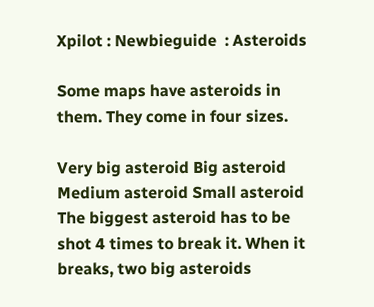Xpilot : Newbieguide  : Asteroids

Some maps have asteroids in them. They come in four sizes.

Very big asteroid Big asteroid Medium asteroid Small asteroid
The biggest asteroid has to be shot 4 times to break it. When it breaks, two big asteroids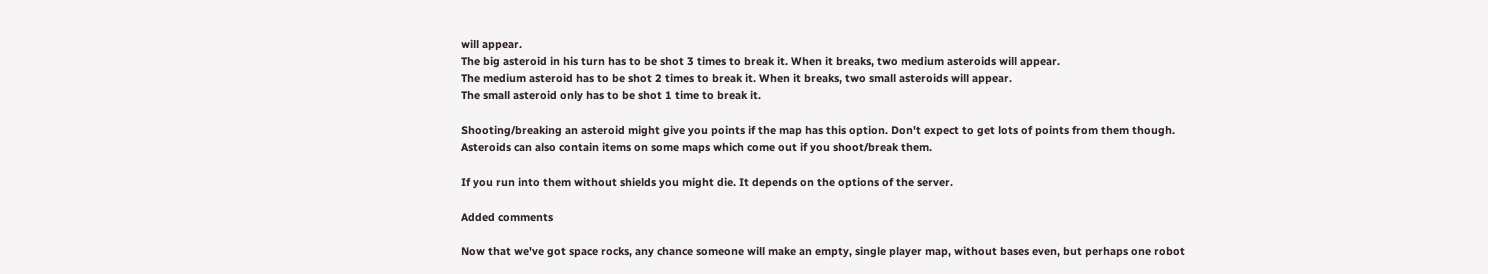will appear.
The big asteroid in his turn has to be shot 3 times to break it. When it breaks, two medium asteroids will appear.
The medium asteroid has to be shot 2 times to break it. When it breaks, two small asteroids will appear.
The small asteroid only has to be shot 1 time to break it.

Shooting/breaking an asteroid might give you points if the map has this option. Don't expect to get lots of points from them though.
Asteroids can also contain items on some maps which come out if you shoot/break them.

If you run into them without shields you might die. It depends on the options of the server.

Added comments

Now that we've got space rocks, any chance someone will make an empty, single player map, without bases even, but perhaps one robot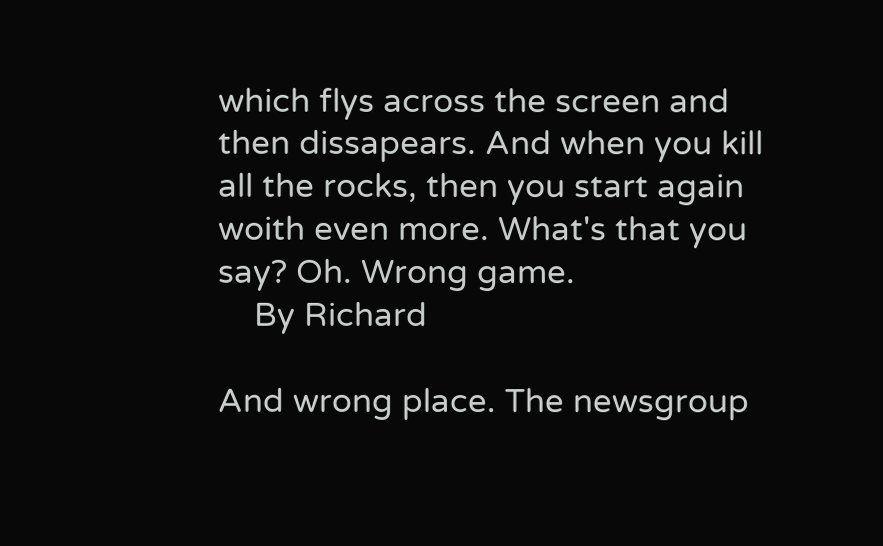which flys across the screen and then dissapears. And when you kill all the rocks, then you start again woith even more. What's that you say? Oh. Wrong game.
    By Richard

And wrong place. The newsgroup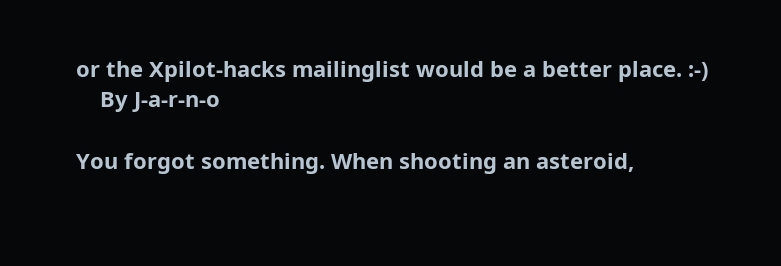or the Xpilot-hacks mailinglist would be a better place. :-)
    By J-a-r-n-o

You forgot something. When shooting an asteroid,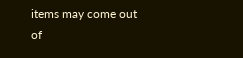items may come out of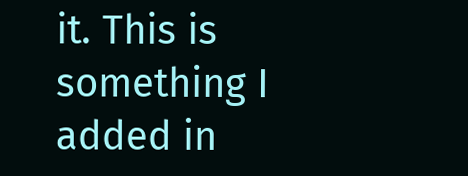it. This is something I added in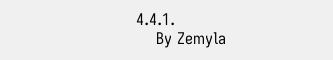4.4.1.
    By Zemyla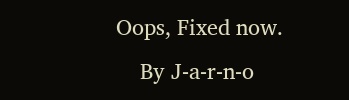Oops, Fixed now.
    By J-a-r-n-o